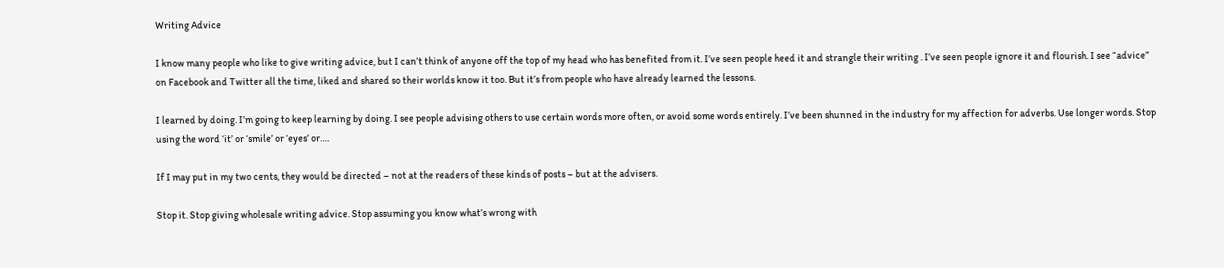Writing Advice

I know many people who like to give writing advice, but I can’t think of anyone off the top of my head who has benefited from it. I’ve seen people heed it and strangle their writing . I’ve seen people ignore it and flourish. I see “advice” on Facebook and Twitter all the time, liked and shared so their worlds know it too. But it’s from people who have already learned the lessons.

I learned by doing. I’m going to keep learning by doing. I see people advising others to use certain words more often, or avoid some words entirely. I’ve been shunned in the industry for my affection for adverbs. Use longer words. Stop using the word ‘it’ or ‘smile’ or ‘eyes’ or….

If I may put in my two cents, they would be directed – not at the readers of these kinds of posts – but at the advisers.

Stop it. Stop giving wholesale writing advice. Stop assuming you know what’s wrong with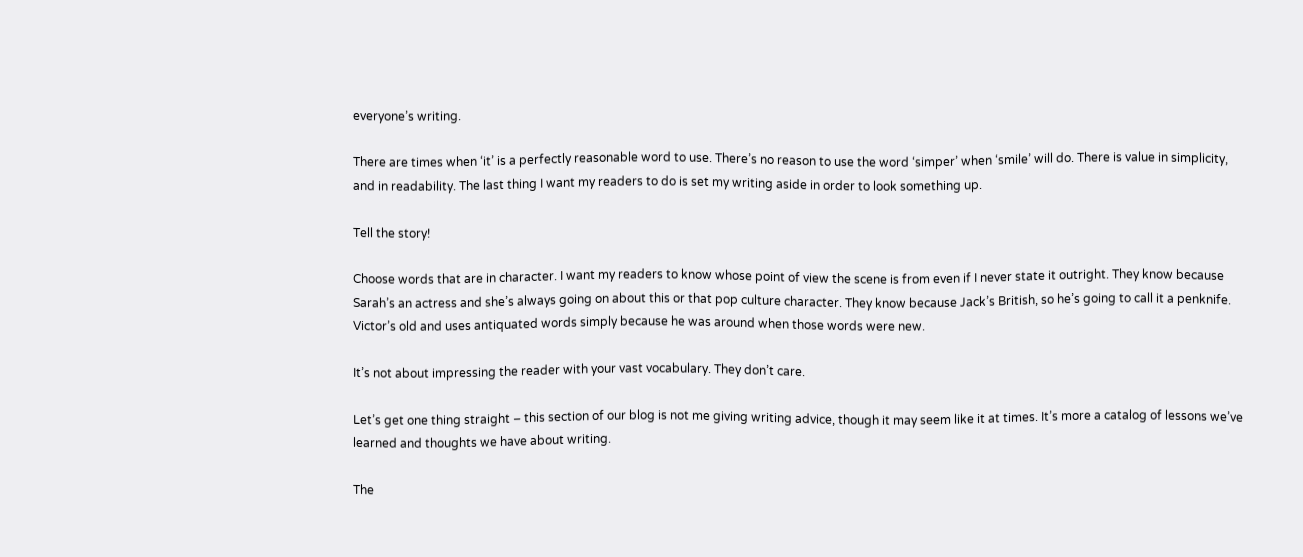everyone’s writing.

There are times when ‘it’ is a perfectly reasonable word to use. There’s no reason to use the word ‘simper’ when ‘smile’ will do. There is value in simplicity, and in readability. The last thing I want my readers to do is set my writing aside in order to look something up.

Tell the story!

Choose words that are in character. I want my readers to know whose point of view the scene is from even if I never state it outright. They know because Sarah’s an actress and she’s always going on about this or that pop culture character. They know because Jack’s British, so he’s going to call it a penknife. Victor’s old and uses antiquated words simply because he was around when those words were new.

It’s not about impressing the reader with your vast vocabulary. They don’t care.

Let’s get one thing straight – this section of our blog is not me giving writing advice, though it may seem like it at times. It’s more a catalog of lessons we’ve learned and thoughts we have about writing.

The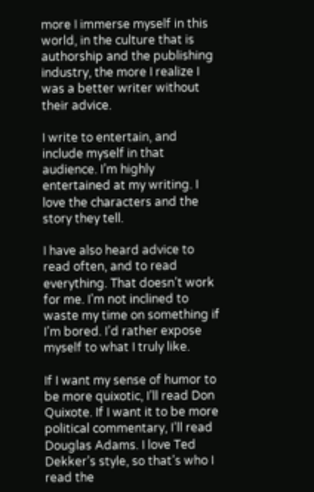more I immerse myself in this world, in the culture that is authorship and the publishing industry, the more I realize I was a better writer without their advice.

I write to entertain, and include myself in that audience. I’m highly entertained at my writing. I love the characters and the story they tell.

I have also heard advice to read often, and to read everything. That doesn’t work for me. I’m not inclined to waste my time on something if I’m bored. I’d rather expose myself to what I truly like.

If I want my sense of humor to be more quixotic, I’ll read Don Quixote. If I want it to be more political commentary, I’ll read Douglas Adams. I love Ted Dekker’s style, so that’s who I read the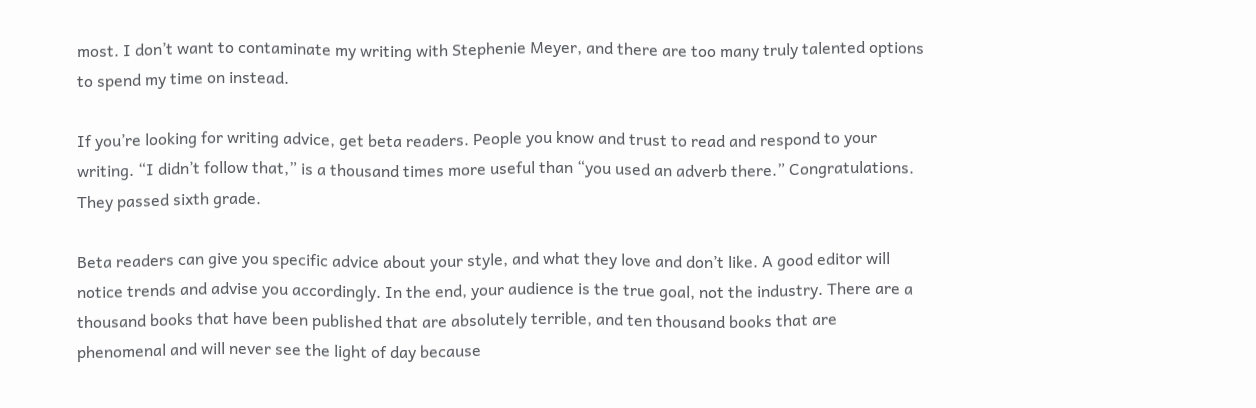most. I don’t want to contaminate my writing with Stephenie Meyer, and there are too many truly talented options to spend my time on instead.

If you’re looking for writing advice, get beta readers. People you know and trust to read and respond to your writing. “I didn’t follow that,” is a thousand times more useful than “you used an adverb there.” Congratulations. They passed sixth grade.

Beta readers can give you specific advice about your style, and what they love and don’t like. A good editor will notice trends and advise you accordingly. In the end, your audience is the true goal, not the industry. There are a thousand books that have been published that are absolutely terrible, and ten thousand books that are phenomenal and will never see the light of day because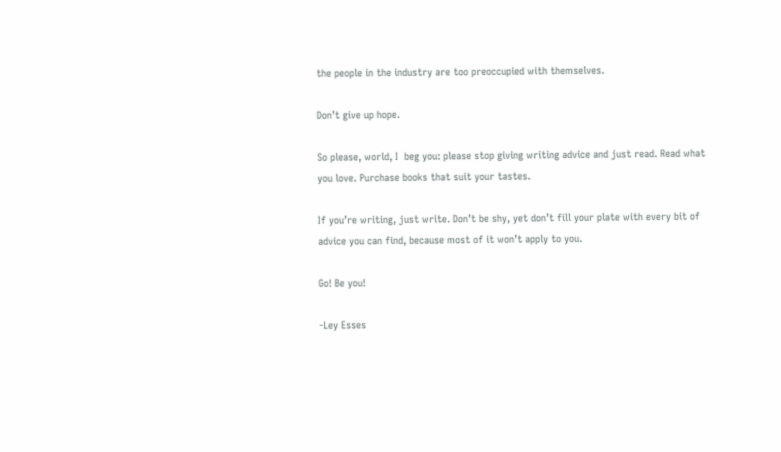the people in the industry are too preoccupied with themselves.

Don’t give up hope.

So please, world, I  beg you: please stop giving writing advice and just read. Read what you love. Purchase books that suit your tastes.

If you’re writing, just write. Don’t be shy, yet don’t fill your plate with every bit of advice you can find, because most of it won’t apply to you.

Go! Be you!

-Ley Esses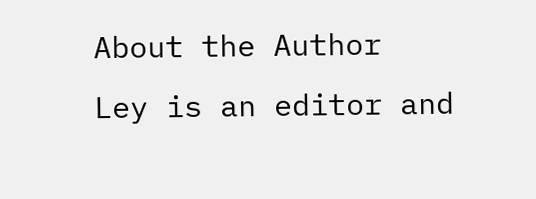About the Author
Ley is an editor and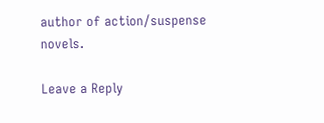author of action/suspense novels.

Leave a Reply